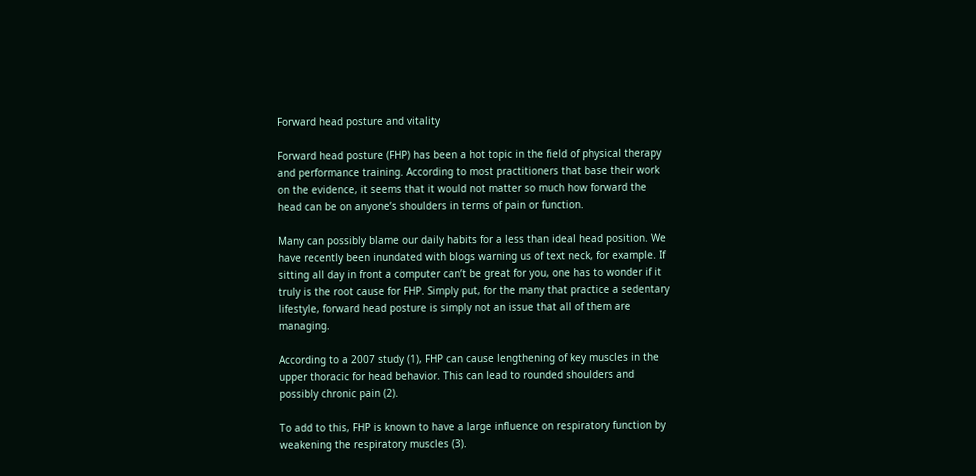Forward head posture and vitality

Forward head posture (FHP) has been a hot topic in the field of physical therapy and performance training. According to most practitioners that base their work on the evidence, it seems that it would not matter so much how forward the head can be on anyone’s shoulders in terms of pain or function.

Many can possibly blame our daily habits for a less than ideal head position. We have recently been inundated with blogs warning us of text neck, for example. If sitting all day in front a computer can’t be great for you, one has to wonder if it truly is the root cause for FHP. Simply put, for the many that practice a sedentary lifestyle, forward head posture is simply not an issue that all of them are managing.

According to a 2007 study (1), FHP can cause lengthening of key muscles in the upper thoracic for head behavior. This can lead to rounded shoulders and possibly chronic pain (2).

To add to this, FHP is known to have a large influence on respiratory function by weakening the respiratory muscles (3).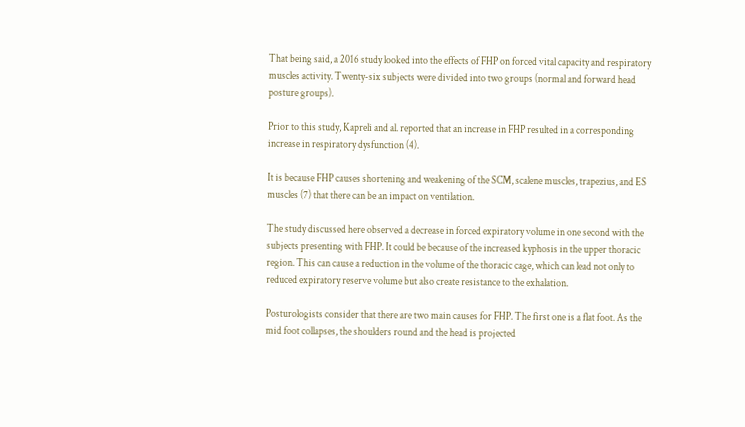That being said, a 2016 study looked into the effects of FHP on forced vital capacity and respiratory muscles activity. Twenty-six subjects were divided into two groups (normal and forward head posture groups).

Prior to this study, Kapreli and al. reported that an increase in FHP resulted in a corresponding increase in respiratory dysfunction (4).

It is because FHP causes shortening and weakening of the SCM, scalene muscles, trapezius, and ES muscles (7) that there can be an impact on ventilation.

The study discussed here observed a decrease in forced expiratory volume in one second with the subjects presenting with FHP. It could be because of the increased kyphosis in the upper thoracic region. This can cause a reduction in the volume of the thoracic cage, which can lead not only to reduced expiratory reserve volume but also create resistance to the exhalation.

Posturologists consider that there are two main causes for FHP. The first one is a flat foot. As the mid foot collapses, the shoulders round and the head is projected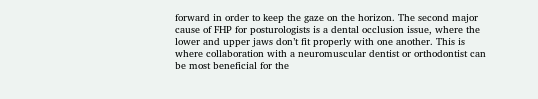forward in order to keep the gaze on the horizon. The second major cause of FHP for posturologists is a dental occlusion issue, where the lower and upper jaws don’t fit properly with one another. This is where collaboration with a neuromuscular dentist or orthodontist can be most beneficial for the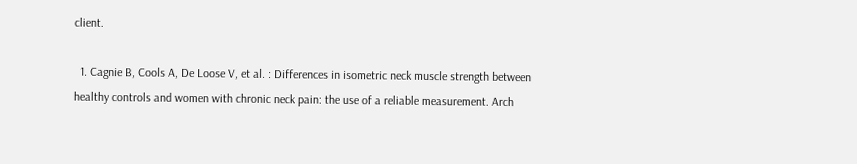client.

  1. Cagnie B, Cools A, De Loose V, et al. : Differences in isometric neck muscle strength between healthy controls and women with chronic neck pain: the use of a reliable measurement. Arch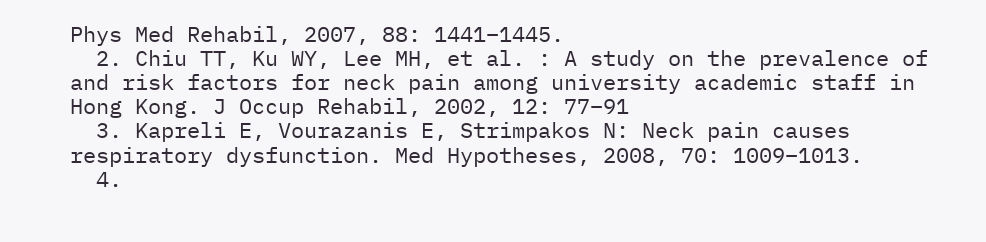Phys Med Rehabil, 2007, 88: 1441–1445.
  2. Chiu TT, Ku WY, Lee MH, et al. : A study on the prevalence of and risk factors for neck pain among university academic staff in Hong Kong. J Occup Rehabil, 2002, 12: 77–91
  3. Kapreli E, Vourazanis E, Strimpakos N: Neck pain causes respiratory dysfunction. Med Hypotheses, 2008, 70: 1009–1013.
  4.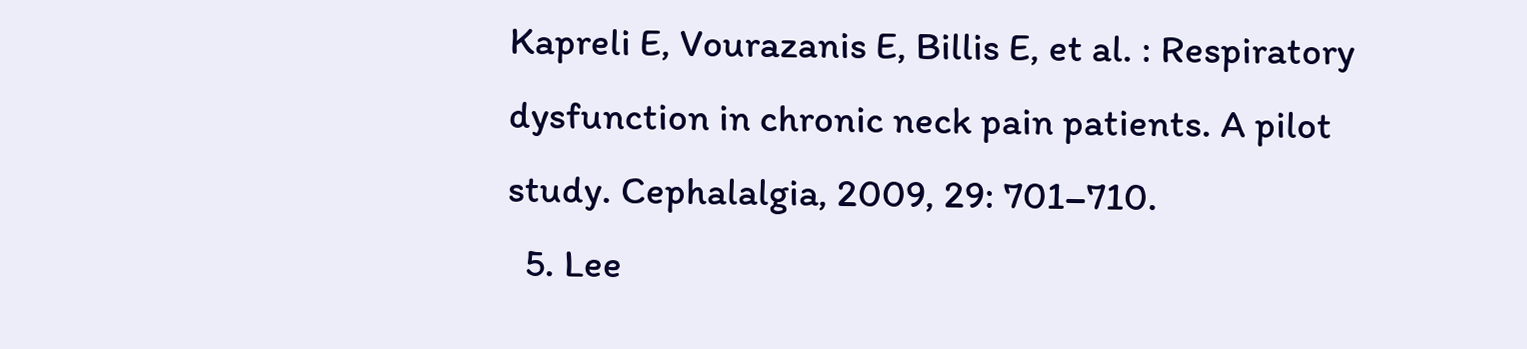Kapreli E, Vourazanis E, Billis E, et al. : Respiratory dysfunction in chronic neck pain patients. A pilot study. Cephalalgia, 2009, 29: 701–710.
  5. Lee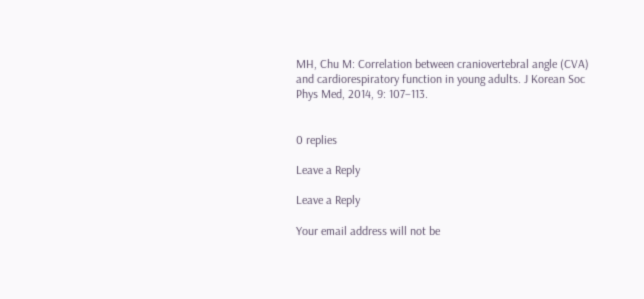MH, Chu M: Correlation between craniovertebral angle (CVA) and cardiorespiratory function in young adults. J Korean Soc Phys Med, 2014, 9: 107–113.


0 replies

Leave a Reply

Leave a Reply

Your email address will not be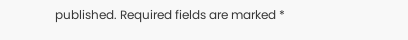published. Required fields are marked *